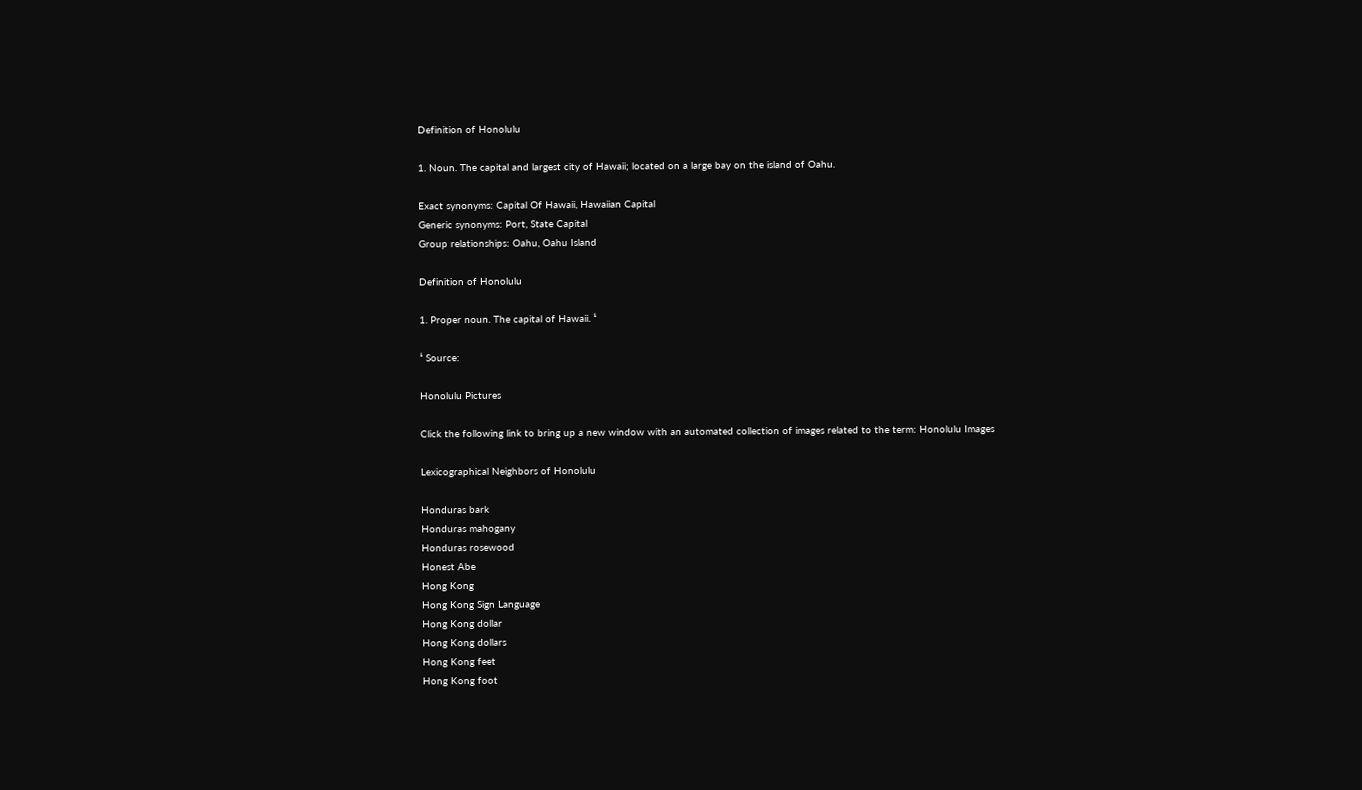Definition of Honolulu

1. Noun. The capital and largest city of Hawaii; located on a large bay on the island of Oahu.

Exact synonyms: Capital Of Hawaii, Hawaiian Capital
Generic synonyms: Port, State Capital
Group relationships: Oahu, Oahu Island

Definition of Honolulu

1. Proper noun. The capital of Hawaii. ¹

¹ Source:

Honolulu Pictures

Click the following link to bring up a new window with an automated collection of images related to the term: Honolulu Images

Lexicographical Neighbors of Honolulu

Honduras bark
Honduras mahogany
Honduras rosewood
Honest Abe
Hong Kong
Hong Kong Sign Language
Hong Kong dollar
Hong Kong dollars
Hong Kong feet
Hong Kong foot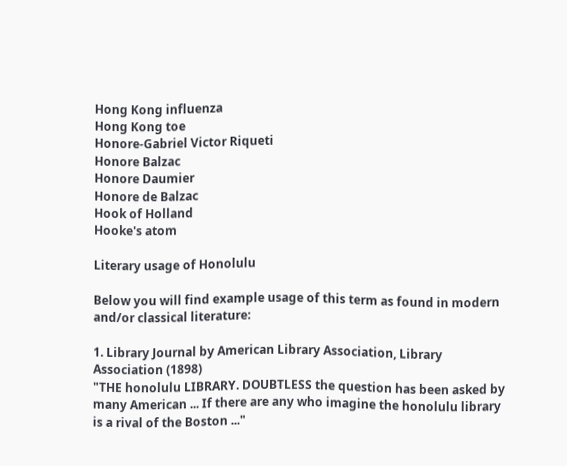Hong Kong influenza
Hong Kong toe
Honore-Gabriel Victor Riqueti
Honore Balzac
Honore Daumier
Honore de Balzac
Hook of Holland
Hooke's atom

Literary usage of Honolulu

Below you will find example usage of this term as found in modern and/or classical literature:

1. Library Journal by American Library Association, Library Association (1898)
"THE honolulu LIBRARY. DOUBTLESS the question has been asked by many American ... If there are any who imagine the honolulu library is a rival of the Boston ..."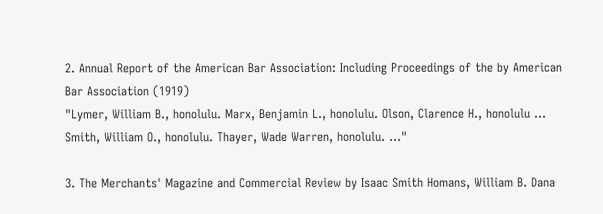2. Annual Report of the American Bar Association: Including Proceedings of the by American Bar Association (1919)
"Lymer, William B., honolulu. Marx, Benjamin L., honolulu. Olson, Clarence H., honolulu ... Smith, William O., honolulu. Thayer, Wade Warren, honolulu. ..."

3. The Merchants' Magazine and Commercial Review by Isaac Smith Homans, William B. Dana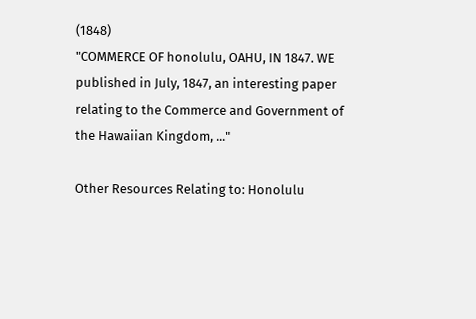(1848)
"COMMERCE OF honolulu, OAHU, IN 1847. WE published in July, 1847, an interesting paper relating to the Commerce and Government of the Hawaiian Kingdom, ..."

Other Resources Relating to: Honolulu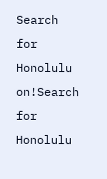Search for Honolulu on!Search for Honolulu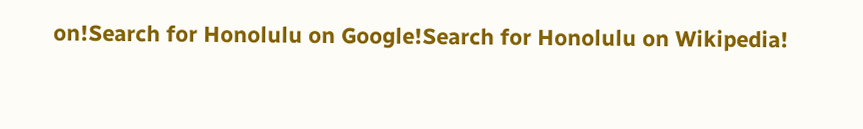on!Search for Honolulu on Google!Search for Honolulu on Wikipedia!